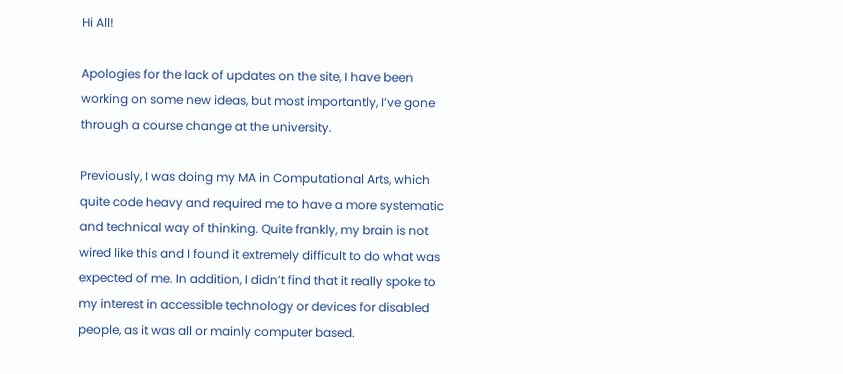Hi All!

Apologies for the lack of updates on the site, I have been working on some new ideas, but most importantly, I’ve gone through a course change at the university.

Previously, I was doing my MA in Computational Arts, which quite code heavy and required me to have a more systematic and technical way of thinking. Quite frankly, my brain is not wired like this and I found it extremely difficult to do what was expected of me. In addition, I didn’t find that it really spoke to my interest in accessible technology or devices for disabled people, as it was all or mainly computer based.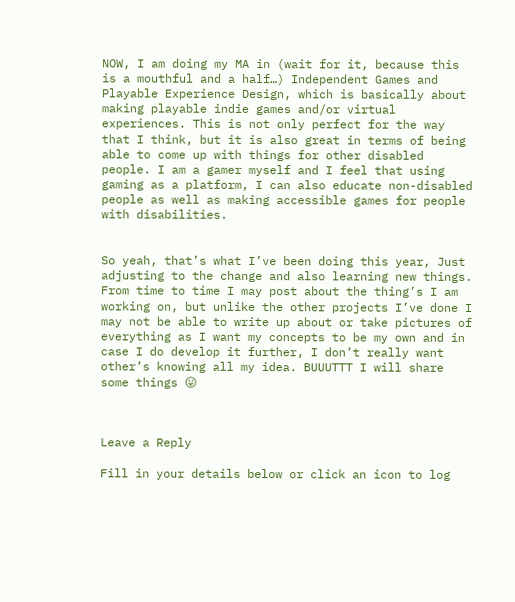NOW, I am doing my MA in (wait for it, because this is a mouthful and a half…) Independent Games and Playable Experience Design, which is basically about making playable indie games and/or virtual experiences. This is not only perfect for the way that I think, but it is also great in terms of being able to come up with things for other disabled people. I am a gamer myself and I feel that using gaming as a platform, I can also educate non-disabled people as well as making accessible games for people with disabilities.


So yeah, that’s what I’ve been doing this year, Just adjusting to the change and also learning new things. From time to time I may post about the thing’s I am working on, but unlike the other projects I’ve done I may not be able to write up about or take pictures of everything as I want my concepts to be my own and in case I do develop it further, I don’t really want other’s knowing all my idea. BUUUTTT I will share some things 😛



Leave a Reply

Fill in your details below or click an icon to log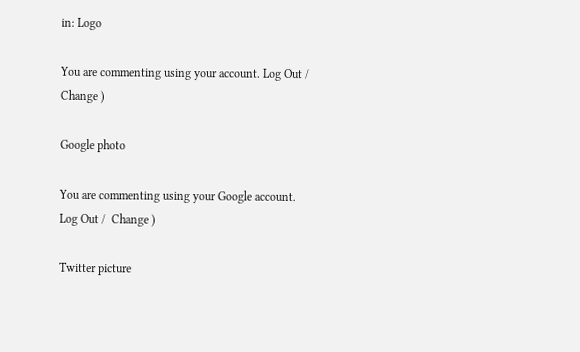in: Logo

You are commenting using your account. Log Out /  Change )

Google photo

You are commenting using your Google account. Log Out /  Change )

Twitter picture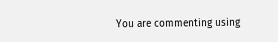You are commenting using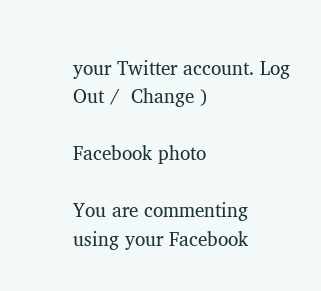your Twitter account. Log Out /  Change )

Facebook photo

You are commenting using your Facebook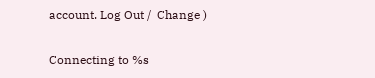account. Log Out /  Change )

Connecting to %s